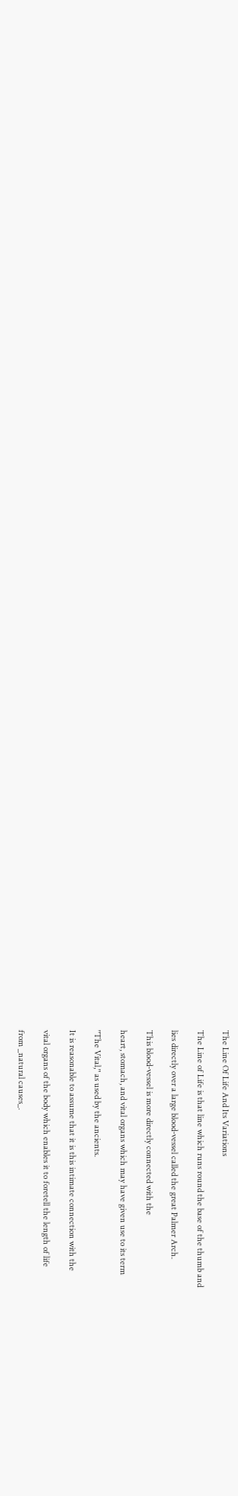The Line Of Life And Its Variations

The Line of Life is that line which runs round the base of the thumb and

lies directly over a large blood-vessel called the great Palmer Arch.

This blood-vessel is more directly connected with the

heart, stomach, and vital organs which may have given use to its term

"The Vital," as used by the ancients.

It is reasonable to assume that it is this intimate connection with the

vital organs of the body which enables it to foretell the length of life

from _natural causes_.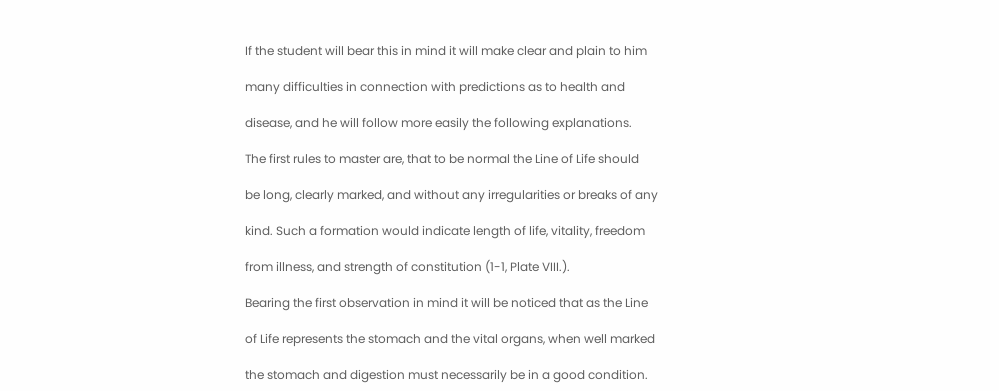If the student will bear this in mind it will make clear and plain to him

many difficulties in connection with predictions as to health and

disease, and he will follow more easily the following explanations.

The first rules to master are, that to be normal the Line of Life should

be long, clearly marked, and without any irregularities or breaks of any

kind. Such a formation would indicate length of life, vitality, freedom

from illness, and strength of constitution (1-1, Plate VIII.).

Bearing the first observation in mind it will be noticed that as the Line

of Life represents the stomach and the vital organs, when well marked

the stomach and digestion must necessarily be in a good condition.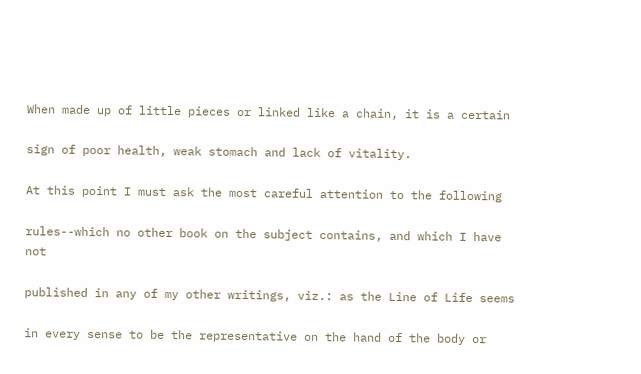When made up of little pieces or linked like a chain, it is a certain

sign of poor health, weak stomach and lack of vitality.

At this point I must ask the most careful attention to the following

rules--which no other book on the subject contains, and which I have not

published in any of my other writings, viz.: as the Line of Life seems

in every sense to be the representative on the hand of the body or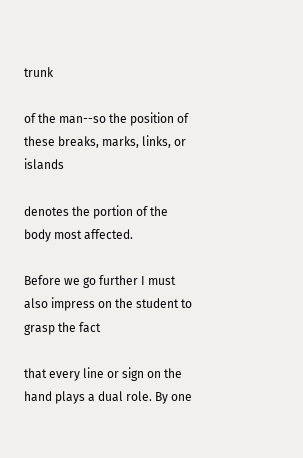trunk

of the man--so the position of these breaks, marks, links, or islands

denotes the portion of the body most affected.

Before we go further I must also impress on the student to grasp the fact

that every line or sign on the hand plays a dual role. By one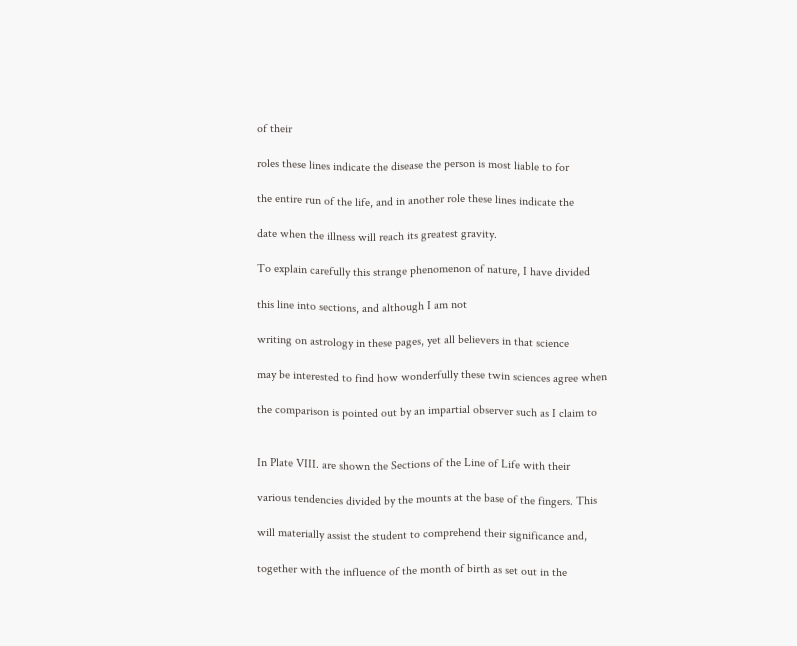of their

roles these lines indicate the disease the person is most liable to for

the entire run of the life, and in another role these lines indicate the

date when the illness will reach its greatest gravity.

To explain carefully this strange phenomenon of nature, I have divided

this line into sections, and although I am not

writing on astrology in these pages, yet all believers in that science

may be interested to find how wonderfully these twin sciences agree when

the comparison is pointed out by an impartial observer such as I claim to


In Plate VIII. are shown the Sections of the Line of Life with their

various tendencies divided by the mounts at the base of the fingers. This

will materially assist the student to comprehend their significance and,

together with the influence of the month of birth as set out in the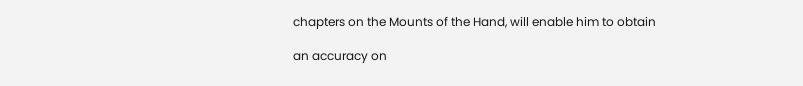chapters on the Mounts of the Hand, will enable him to obtain

an accuracy on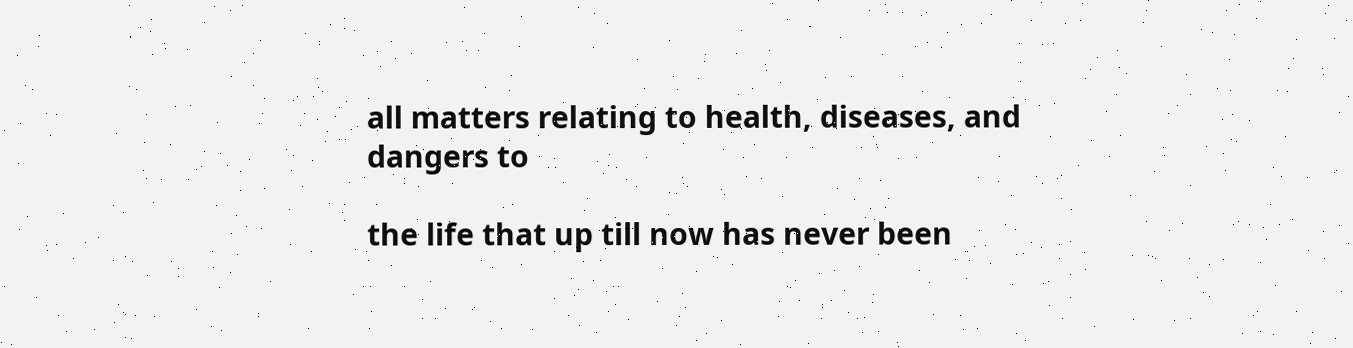all matters relating to health, diseases, and dangers to

the life that up till now has never been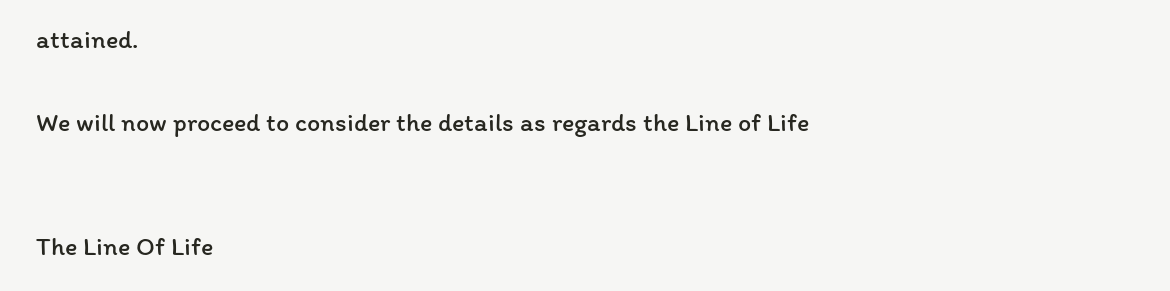attained.

We will now proceed to consider the details as regards the Line of Life


The Line Of Life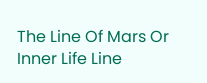The Line Of Mars Or Inner Life Line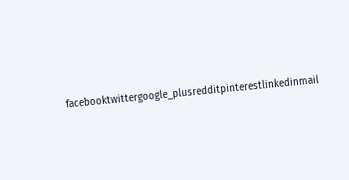facebooktwittergoogle_plusredditpinterestlinkedinmail